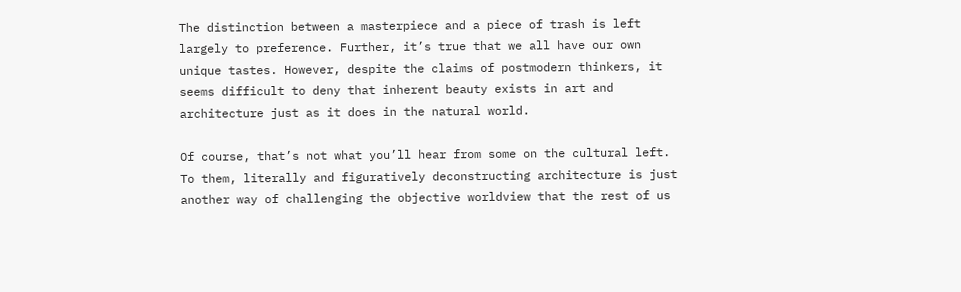The distinction between a masterpiece and a piece of trash is left largely to preference. Further, it’s true that we all have our own unique tastes. However, despite the claims of postmodern thinkers, it seems difficult to deny that inherent beauty exists in art and architecture just as it does in the natural world.

Of course, that’s not what you’ll hear from some on the cultural left. To them, literally and figuratively deconstructing architecture is just another way of challenging the objective worldview that the rest of us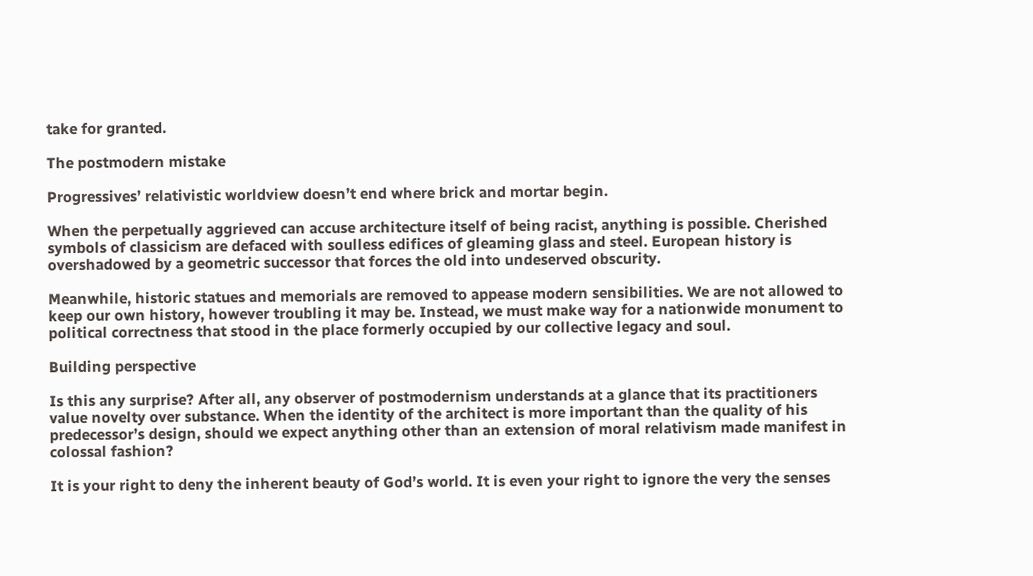take for granted.

The postmodern mistake

Progressives’ relativistic worldview doesn’t end where brick and mortar begin.

When the perpetually aggrieved can accuse architecture itself of being racist, anything is possible. Cherished symbols of classicism are defaced with soulless edifices of gleaming glass and steel. European history is overshadowed by a geometric successor that forces the old into undeserved obscurity.

Meanwhile, historic statues and memorials are removed to appease modern sensibilities. We are not allowed to keep our own history, however troubling it may be. Instead, we must make way for a nationwide monument to political correctness that stood in the place formerly occupied by our collective legacy and soul.

Building perspective

Is this any surprise? After all, any observer of postmodernism understands at a glance that its practitioners value novelty over substance. When the identity of the architect is more important than the quality of his predecessor’s design, should we expect anything other than an extension of moral relativism made manifest in colossal fashion?

It is your right to deny the inherent beauty of God’s world. It is even your right to ignore the very the senses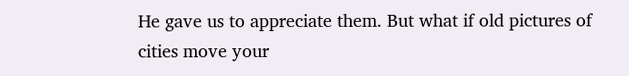He gave us to appreciate them. But what if old pictures of cities move your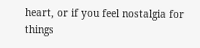heart, or if you feel nostalgia for things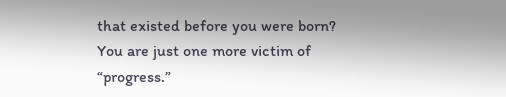that existed before you were born? You are just one more victim of “progress.”